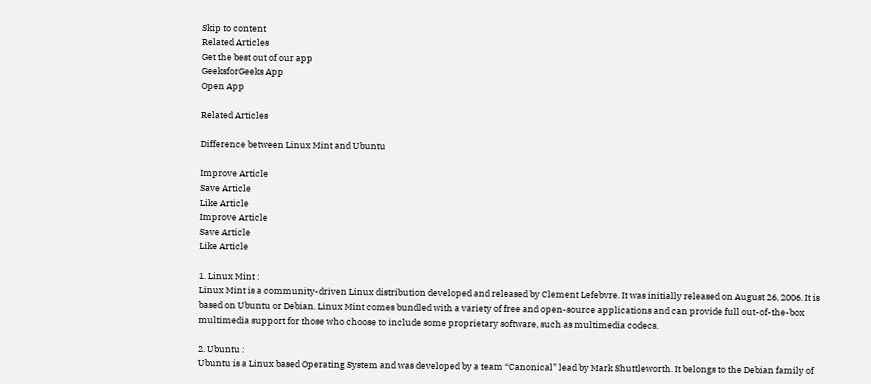Skip to content
Related Articles
Get the best out of our app
GeeksforGeeks App
Open App

Related Articles

Difference between Linux Mint and Ubuntu

Improve Article
Save Article
Like Article
Improve Article
Save Article
Like Article

1. Linux Mint :
Linux Mint is a community-driven Linux distribution developed and released by Clement Lefebvre. It was initially released on August 26, 2006. It is based on Ubuntu or Debian. Linux Mint comes bundled with a variety of free and open-source applications and can provide full out-of-the-box multimedia support for those who choose to include some proprietary software, such as multimedia codecs.

2. Ubuntu :
Ubuntu is a Linux based Operating System and was developed by a team “Canonical” lead by Mark Shuttleworth. It belongs to the Debian family of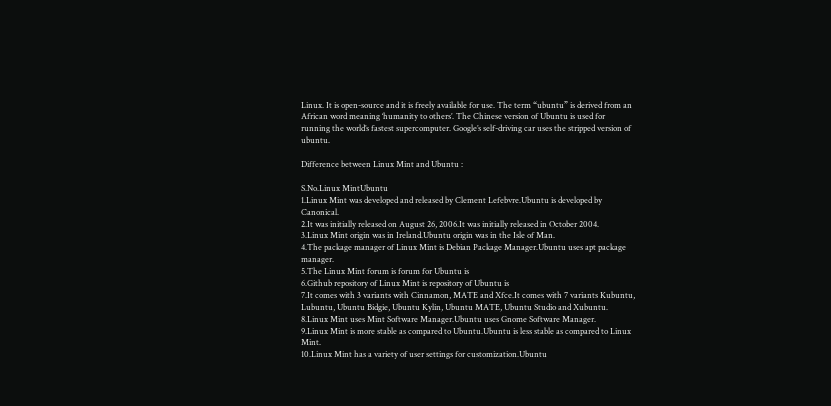Linux. It is open-source and it is freely available for use. The term “ubuntu” is derived from an African word meaning ‘humanity to others’. The Chinese version of Ubuntu is used for running the world’s fastest supercomputer. Google’s self-driving car uses the stripped version of ubuntu.

Difference between Linux Mint and Ubuntu :

S.No.Linux MintUbuntu
1.Linux Mint was developed and released by Clement Lefebvre.Ubuntu is developed by Canonical.
2.It was initially released on August 26, 2006.It was initially released in October 2004.
3.Linux Mint origin was in Ireland.Ubuntu origin was in the Isle of Man.
4.The package manager of Linux Mint is Debian Package Manager.Ubuntu uses apt package manager.
5.The Linux Mint forum is forum for Ubuntu is
6.Github repository of Linux Mint is repository of Ubuntu is
7.It comes with 3 variants with Cinnamon, MATE and Xfce.It comes with 7 variants Kubuntu, Lubuntu, Ubuntu Bidgie, Ubuntu Kylin, Ubuntu MATE, Ubuntu Studio and Xubuntu.
8.Linux Mint uses Mint Software Manager.Ubuntu uses Gnome Software Manager.
9.Linux Mint is more stable as compared to Ubuntu.Ubuntu is less stable as compared to Linux Mint.
10.Linux Mint has a variety of user settings for customization.Ubuntu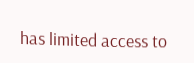has limited access to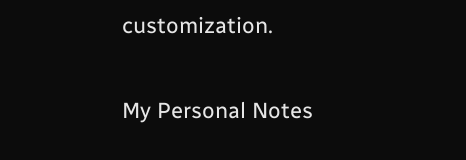customization.


My Personal Notes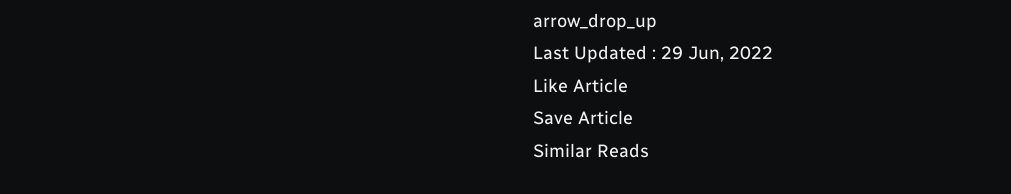arrow_drop_up
Last Updated : 29 Jun, 2022
Like Article
Save Article
Similar Reads